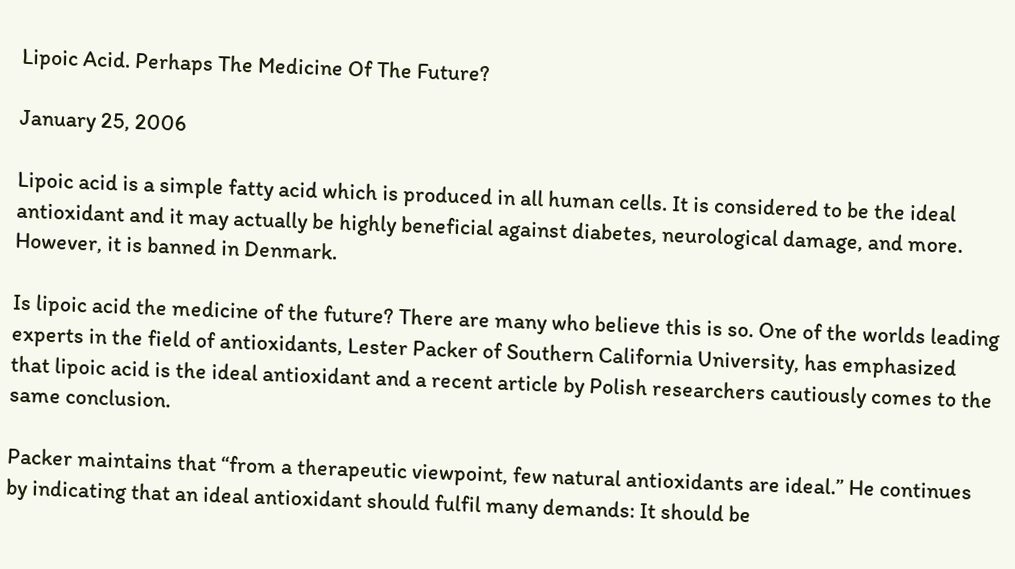Lipoic Acid. Perhaps The Medicine Of The Future?

January 25, 2006

Lipoic acid is a simple fatty acid which is produced in all human cells. It is considered to be the ideal antioxidant and it may actually be highly beneficial against diabetes, neurological damage, and more. However, it is banned in Denmark.

Is lipoic acid the medicine of the future? There are many who believe this is so. One of the worlds leading experts in the field of antioxidants, Lester Packer of Southern California University, has emphasized that lipoic acid is the ideal antioxidant and a recent article by Polish researchers cautiously comes to the same conclusion.

Packer maintains that “from a therapeutic viewpoint, few natural antioxidants are ideal.” He continues by indicating that an ideal antioxidant should fulfil many demands: It should be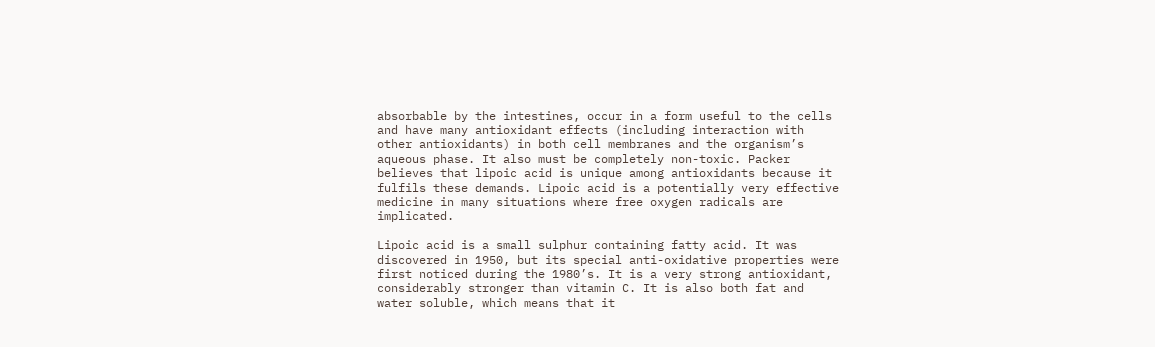absorbable by the intestines, occur in a form useful to the cells and have many antioxidant effects (including interaction with other antioxidants) in both cell membranes and the organism’s aqueous phase. It also must be completely non-toxic. Packer believes that lipoic acid is unique among antioxidants because it fulfils these demands. Lipoic acid is a potentially very effective medicine in many situations where free oxygen radicals are implicated.

Lipoic acid is a small sulphur containing fatty acid. It was discovered in 1950, but its special anti-oxidative properties were first noticed during the 1980’s. It is a very strong antioxidant, considerably stronger than vitamin C. It is also both fat and water soluble, which means that it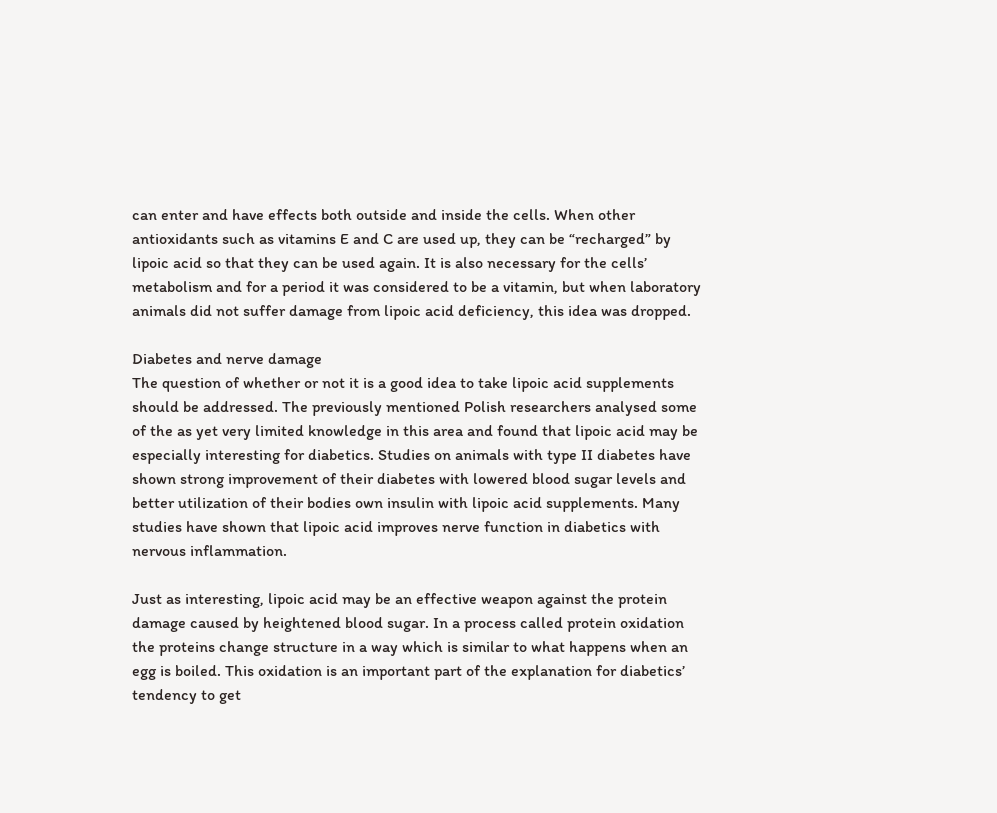can enter and have effects both outside and inside the cells. When other antioxidants such as vitamins E and C are used up, they can be “recharged” by lipoic acid so that they can be used again. It is also necessary for the cells’ metabolism and for a period it was considered to be a vitamin, but when laboratory animals did not suffer damage from lipoic acid deficiency, this idea was dropped.

Diabetes and nerve damage
The question of whether or not it is a good idea to take lipoic acid supplements should be addressed. The previously mentioned Polish researchers analysed some of the as yet very limited knowledge in this area and found that lipoic acid may be especially interesting for diabetics. Studies on animals with type II diabetes have shown strong improvement of their diabetes with lowered blood sugar levels and better utilization of their bodies own insulin with lipoic acid supplements. Many studies have shown that lipoic acid improves nerve function in diabetics with nervous inflammation.

Just as interesting, lipoic acid may be an effective weapon against the protein damage caused by heightened blood sugar. In a process called protein oxidation the proteins change structure in a way which is similar to what happens when an egg is boiled. This oxidation is an important part of the explanation for diabetics’ tendency to get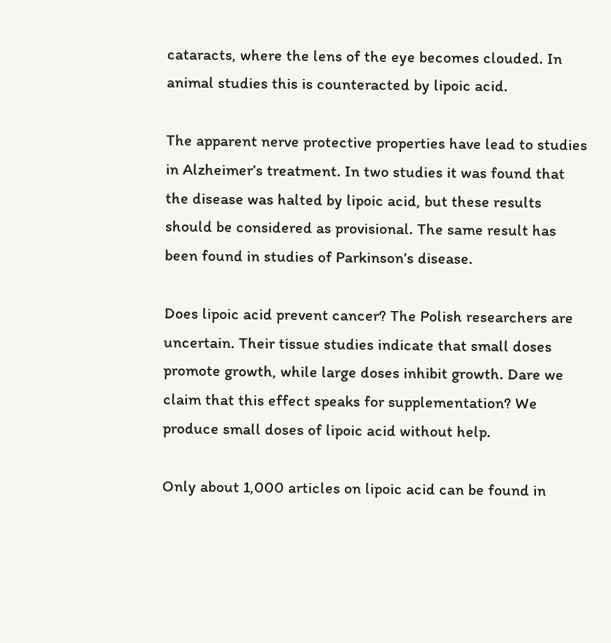cataracts, where the lens of the eye becomes clouded. In animal studies this is counteracted by lipoic acid.

The apparent nerve protective properties have lead to studies in Alzheimer’s treatment. In two studies it was found that the disease was halted by lipoic acid, but these results should be considered as provisional. The same result has been found in studies of Parkinson’s disease.

Does lipoic acid prevent cancer? The Polish researchers are uncertain. Their tissue studies indicate that small doses promote growth, while large doses inhibit growth. Dare we claim that this effect speaks for supplementation? We produce small doses of lipoic acid without help.

Only about 1,000 articles on lipoic acid can be found in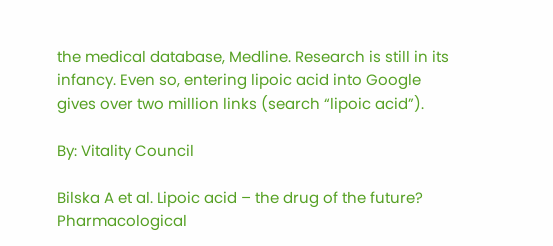the medical database, Medline. Research is still in its infancy. Even so, entering lipoic acid into Google gives over two million links (search “lipoic acid”).

By: Vitality Council

Bilska A et al. Lipoic acid – the drug of the future? Pharmacological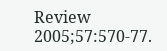Review 2005;57:570-77.